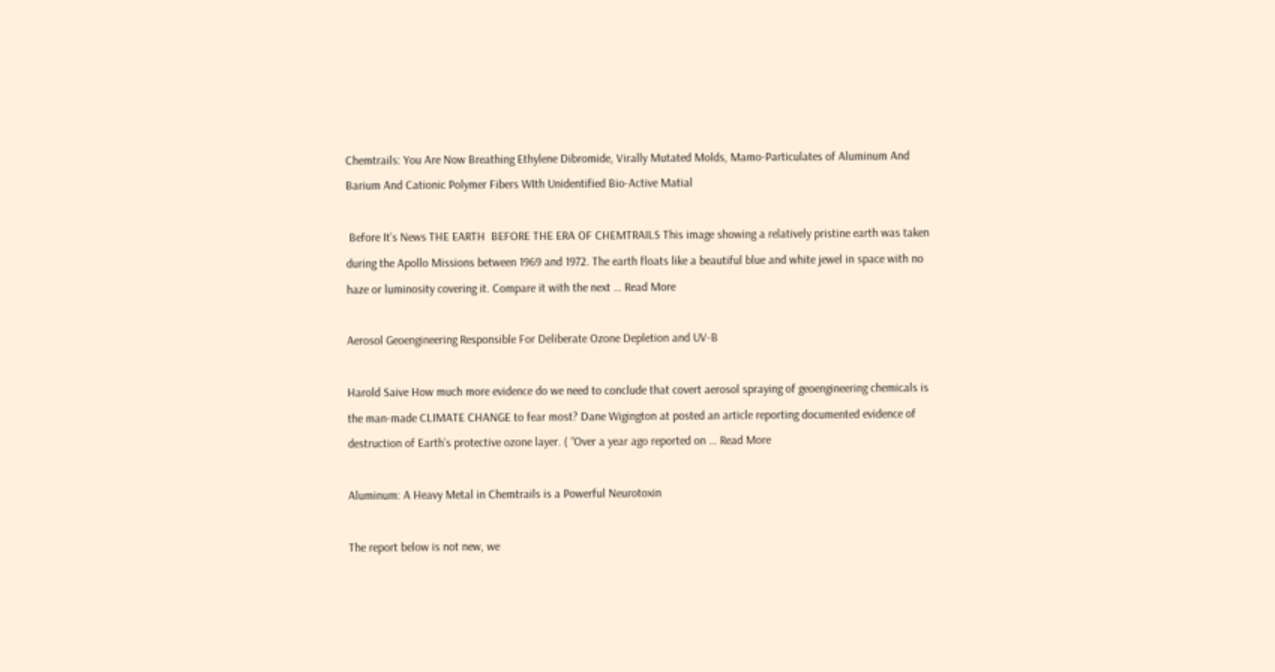Chemtrails: You Are Now Breathing Ethylene Dibromide, Virally Mutated Molds, Mamo-Particulates of Aluminum And Barium And Cationic Polymer Fibers WIth Unidentified Bio-Active Matial

 Before It’s News THE EARTH  BEFORE THE ERA OF CHEMTRAILS This image showing a relatively pristine earth was taken during the Apollo Missions between 1969 and 1972. The earth floats like a beautiful blue and white jewel in space with no haze or luminosity covering it. Compare it with the next … Read More

Aerosol Geoengineering Responsible For Deliberate Ozone Depletion and UV-B

Harold Saive How much more evidence do we need to conclude that covert aerosol spraying of geoengineering chemicals is the man-made CLIMATE CHANGE to fear most? Dane Wigington at posted an article reporting documented evidence of destruction of Earth’s protective ozone layer. ( “Over a year ago reported on … Read More

Aluminum: A Heavy Metal in Chemtrails is a Powerful Neurotoxin

The report below is not new, we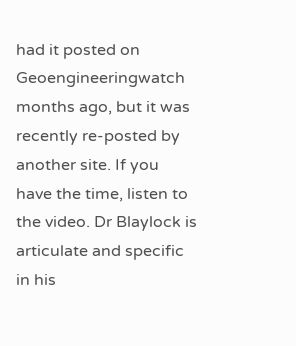had it posted on Geoengineeringwatch months ago, but it was recently re-posted by another site. If you have the time, listen to the video. Dr Blaylock is articulate and specific in his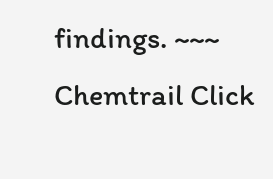findings. ~~~ Chemtrail Click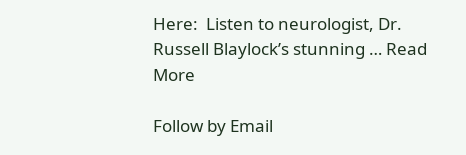Here:  Listen to neurologist, Dr. Russell Blaylock’s stunning … Read More

Follow by Email